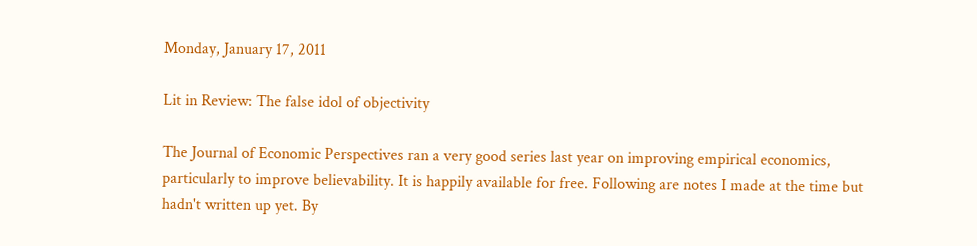Monday, January 17, 2011

Lit in Review: The false idol of objectivity

The Journal of Economic Perspectives ran a very good series last year on improving empirical economics, particularly to improve believability. It is happily available for free. Following are notes I made at the time but hadn't written up yet. By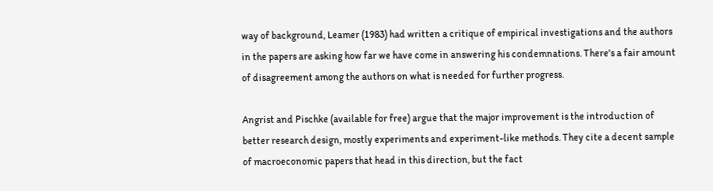way of background, Leamer (1983) had written a critique of empirical investigations and the authors in the papers are asking how far we have come in answering his condemnations. There's a fair amount of disagreement among the authors on what is needed for further progress.

Angrist and Pischke (available for free) argue that the major improvement is the introduction of better research design, mostly experiments and experiment-like methods. They cite a decent sample of macroeconomic papers that head in this direction, but the fact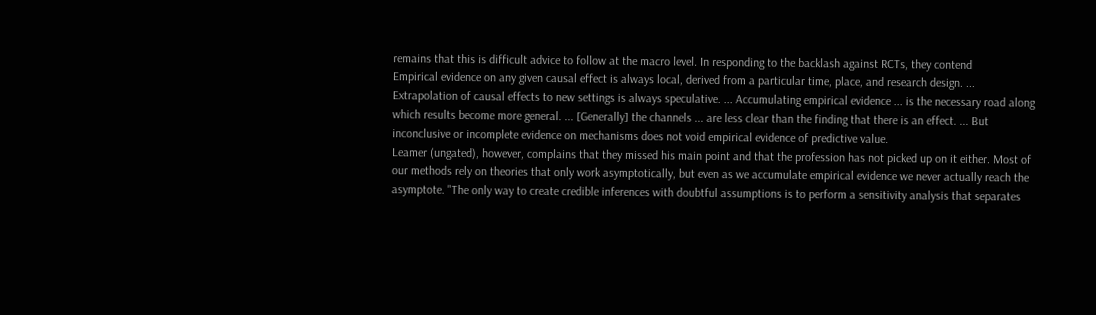remains that this is difficult advice to follow at the macro level. In responding to the backlash against RCTs, they contend
Empirical evidence on any given causal effect is always local, derived from a particular time, place, and research design. ... Extrapolation of causal effects to new settings is always speculative. ... Accumulating empirical evidence ... is the necessary road along which results become more general. ... [Generally] the channels ... are less clear than the finding that there is an effect. ... But inconclusive or incomplete evidence on mechanisms does not void empirical evidence of predictive value.
Leamer (ungated), however, complains that they missed his main point and that the profession has not picked up on it either. Most of our methods rely on theories that only work asymptotically, but even as we accumulate empirical evidence we never actually reach the asymptote. "The only way to create credible inferences with doubtful assumptions is to perform a sensitivity analysis that separates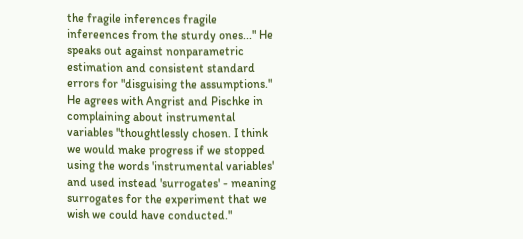the fragile inferences fragile infereences from the sturdy ones..." He speaks out against nonparametric estimation and consistent standard errors for "disguising the assumptions." He agrees with Angrist and Pischke in complaining about instrumental variables "thoughtlessly chosen. I think we would make progress if we stopped using the words 'instrumental variables' and used instead 'surrogates' - meaning surrogates for the experiment that we wish we could have conducted."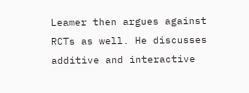Leamer then argues against RCTs as well. He discusses additive and interactive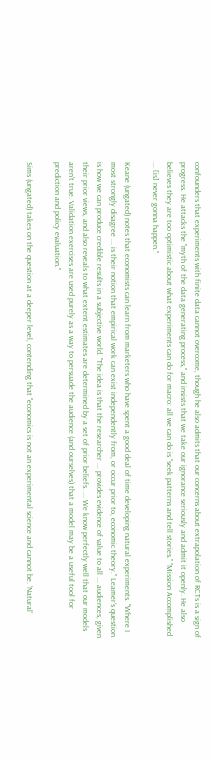confounders that experiments with finite data cannot overcome, though he also admits that our concerns about extrapolation of RCTs is a sign of progress. He attacks the "myth of the data generating process," and insists that we take our ignorance seriously and admit it openly. He also believes they are too optimistic about what experiments can do for macro: all we can do is "seek patterns and tell stories." "Mission Accomplished ... [is] never gonna happen."

Keane (ungated) notes that economists can learn from marketers who have spent a good deal of time developing natural experiments. "Where I most strongly disagree ... is their notion that empirical work can exist independently from, or occur prior to, economic theory." Leamer's question is how we can produce credible results in a subjective world. "The idea is that the researcher ... provides evidence of value to all ... audiences, given their prior views, and also reveals to what extent estimates are determined by a set of prior beliefs. ... We know perfectly well that our models aren't true. Validation exercises are used purely as a way to persuade the audience (and ourselves) that a model may be a useful tool for prediction and policy evaluation."

Sims (ungated) takes on the question at a deeper level, contending that "economics is not an experimental science and cannot be. 'Natural'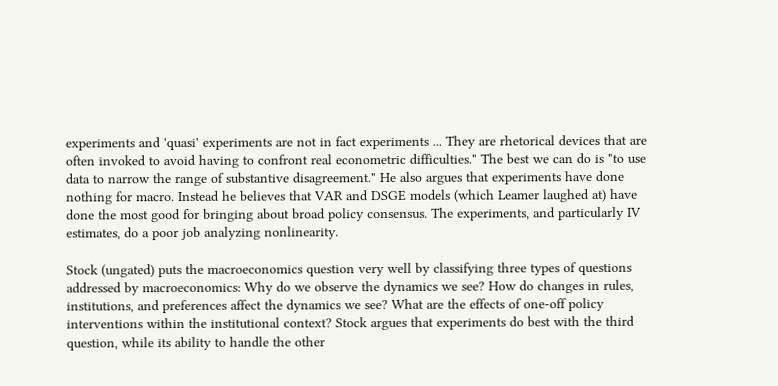experiments and 'quasi' experiments are not in fact experiments ... They are rhetorical devices that are often invoked to avoid having to confront real econometric difficulties." The best we can do is "to use data to narrow the range of substantive disagreement." He also argues that experiments have done nothing for macro. Instead he believes that VAR and DSGE models (which Leamer laughed at) have done the most good for bringing about broad policy consensus. The experiments, and particularly IV estimates, do a poor job analyzing nonlinearity.

Stock (ungated) puts the macroeconomics question very well by classifying three types of questions addressed by macroeconomics: Why do we observe the dynamics we see? How do changes in rules, institutions, and preferences affect the dynamics we see? What are the effects of one-off policy interventions within the institutional context? Stock argues that experiments do best with the third question, while its ability to handle the other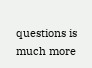questions is much more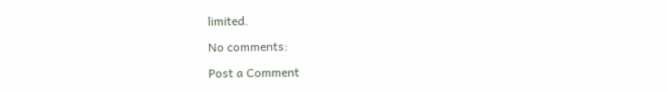limited.

No comments:

Post a Comment